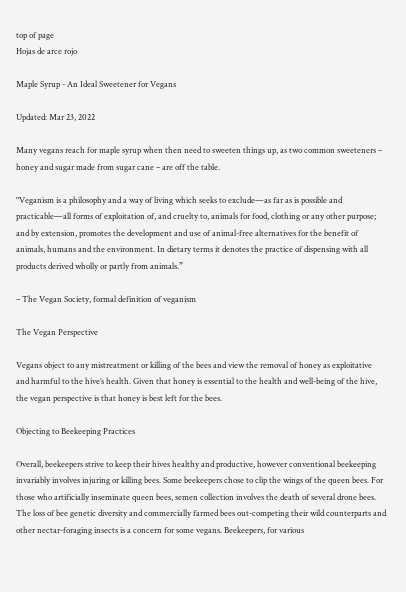top of page
Hojas de arce rojo

Maple Syrup - An Ideal Sweetener for Vegans

Updated: Mar 23, 2022

Many vegans reach for maple syrup when then need to sweeten things up, as two common sweeteners – honey and sugar made from sugar cane – are off the table.

"Veganism is a philosophy and a way of living which seeks to exclude—as far as is possible and practicable—all forms of exploitation of, and cruelty to, animals for food, clothing or any other purpose; and by extension, promotes the development and use of animal-free alternatives for the benefit of animals, humans and the environment. In dietary terms it denotes the practice of dispensing with all products derived wholly or partly from animals.”

– The Vegan Society, formal definition of veganism

The Vegan Perspective

Vegans object to any mistreatment or killing of the bees and view the removal of honey as exploitative and harmful to the hive’s health. Given that honey is essential to the health and well-being of the hive, the vegan perspective is that honey is best left for the bees.

Objecting to Beekeeping Practices

Overall, beekeepers strive to keep their hives healthy and productive, however conventional beekeeping invariably involves injuring or killing bees. Some beekeepers chose to clip the wings of the queen bees. For those who artificially inseminate queen bees, semen collection involves the death of several drone bees. The loss of bee genetic diversity and commercially farmed bees out-competing their wild counterparts and other nectar-foraging insects is a concern for some vegans. Beekeepers, for various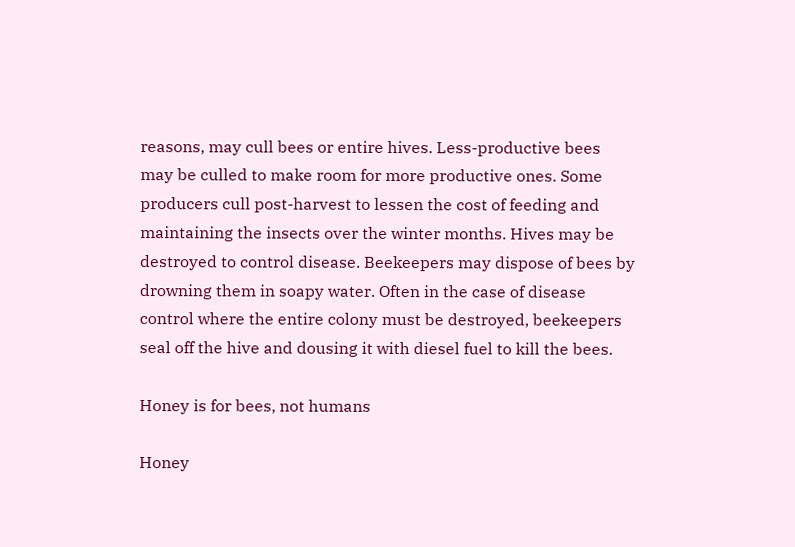reasons, may cull bees or entire hives. Less-productive bees may be culled to make room for more productive ones. Some producers cull post-harvest to lessen the cost of feeding and maintaining the insects over the winter months. Hives may be destroyed to control disease. Beekeepers may dispose of bees by drowning them in soapy water. Often in the case of disease control where the entire colony must be destroyed, beekeepers seal off the hive and dousing it with diesel fuel to kill the bees.

Honey is for bees, not humans

Honey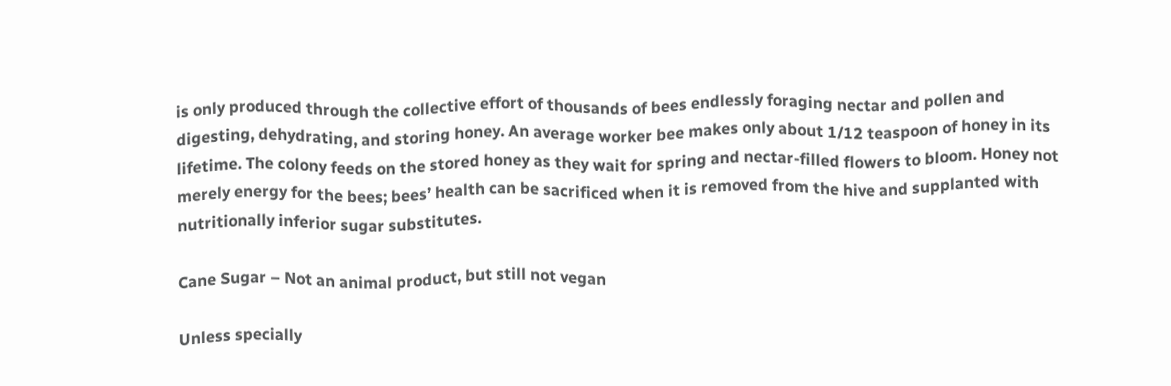is only produced through the collective effort of thousands of bees endlessly foraging nectar and pollen and digesting, dehydrating, and storing honey. An average worker bee makes only about 1/12 teaspoon of honey in its lifetime. The colony feeds on the stored honey as they wait for spring and nectar-filled flowers to bloom. Honey not merely energy for the bees; bees’ health can be sacrificed when it is removed from the hive and supplanted with nutritionally inferior sugar substitutes.

Cane Sugar – Not an animal product, but still not vegan

Unless specially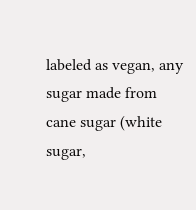labeled as vegan, any sugar made from cane sugar (white sugar,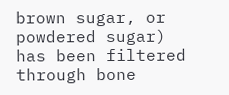brown sugar, or powdered sugar) has been filtered through bone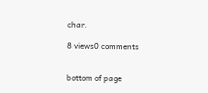char.

8 views0 comments


bottom of page